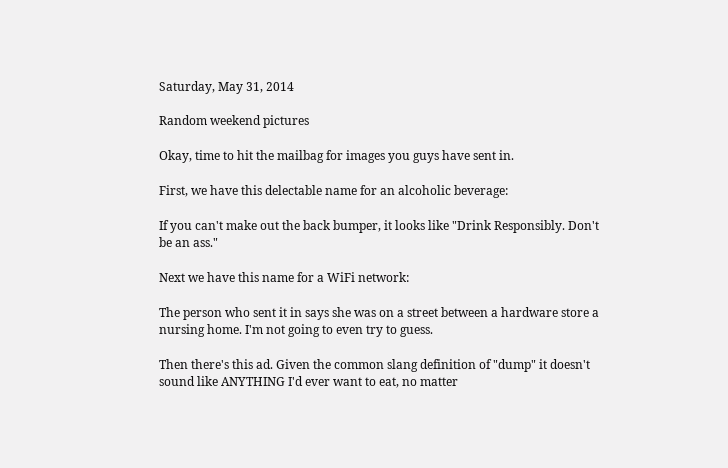Saturday, May 31, 2014

Random weekend pictures

Okay, time to hit the mailbag for images you guys have sent in.

First, we have this delectable name for an alcoholic beverage:

If you can't make out the back bumper, it looks like "Drink Responsibly. Don't be an ass."

Next we have this name for a WiFi network:

The person who sent it in says she was on a street between a hardware store a nursing home. I'm not going to even try to guess.

Then there's this ad. Given the common slang definition of "dump" it doesn't sound like ANYTHING I'd ever want to eat, no matter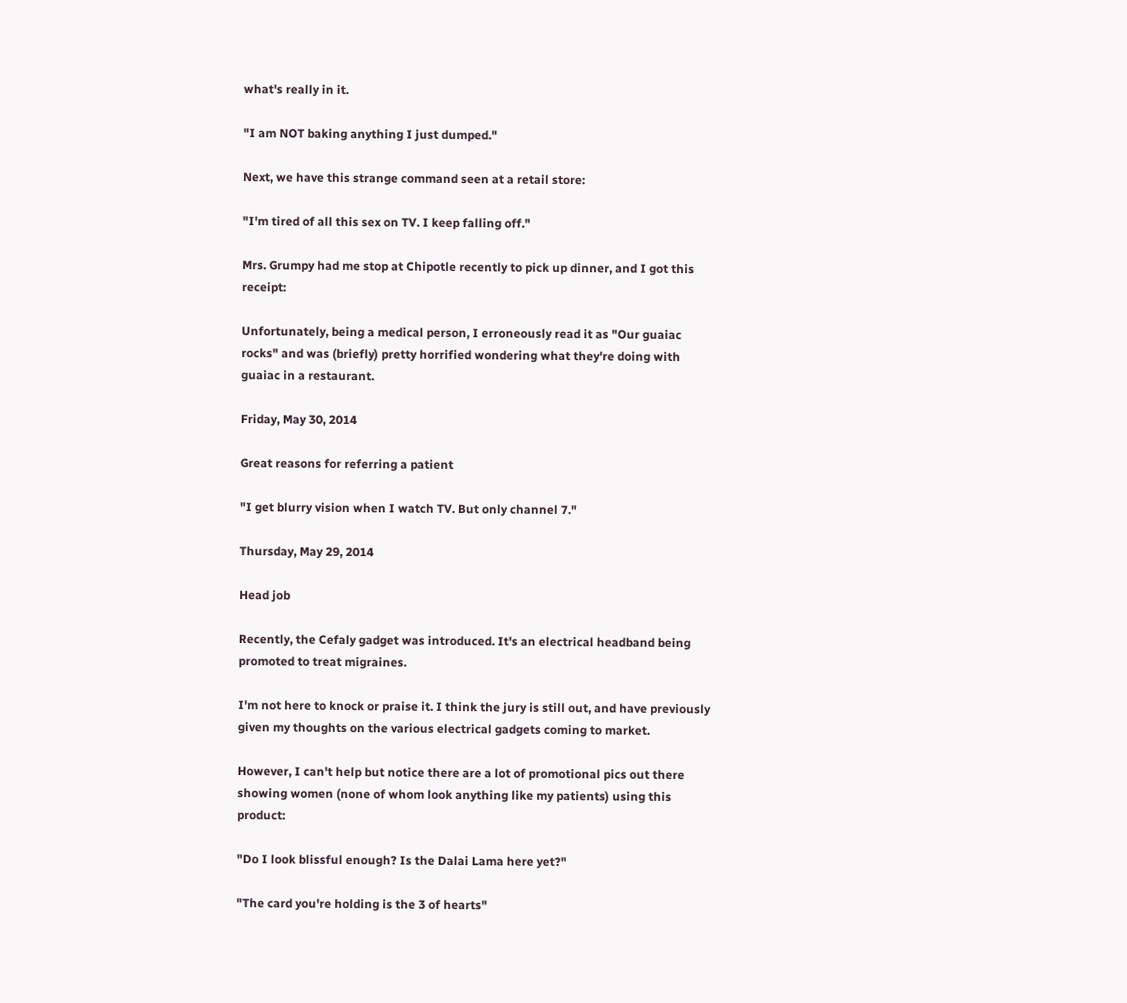what's really in it.

"I am NOT baking anything I just dumped."

Next, we have this strange command seen at a retail store:

"I'm tired of all this sex on TV. I keep falling off."

Mrs. Grumpy had me stop at Chipotle recently to pick up dinner, and I got this receipt:

Unfortunately, being a medical person, I erroneously read it as "Our guaiac rocks" and was (briefly) pretty horrified wondering what they're doing with guaiac in a restaurant.

Friday, May 30, 2014

Great reasons for referring a patient

"I get blurry vision when I watch TV. But only channel 7."

Thursday, May 29, 2014

Head job

Recently, the Cefaly gadget was introduced. It's an electrical headband being promoted to treat migraines.

I'm not here to knock or praise it. I think the jury is still out, and have previously given my thoughts on the various electrical gadgets coming to market.

However, I can't help but notice there are a lot of promotional pics out there showing women (none of whom look anything like my patients) using this product:

"Do I look blissful enough? Is the Dalai Lama here yet?"

"The card you're holding is the 3 of hearts"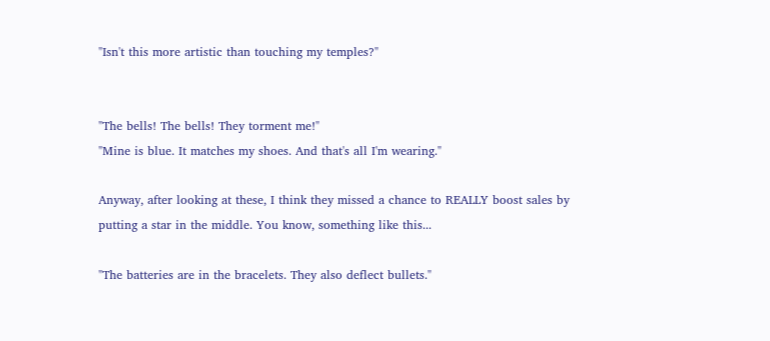"Isn't this more artistic than touching my temples?"


"The bells! The bells! They torment me!"
"Mine is blue. It matches my shoes. And that's all I'm wearing."

Anyway, after looking at these, I think they missed a chance to REALLY boost sales by putting a star in the middle. You know, something like this...

"The batteries are in the bracelets. They also deflect bullets."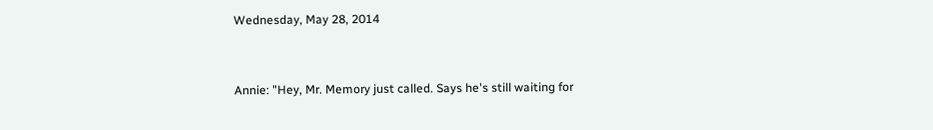Wednesday, May 28, 2014


Annie: "Hey, Mr. Memory just called. Says he's still waiting for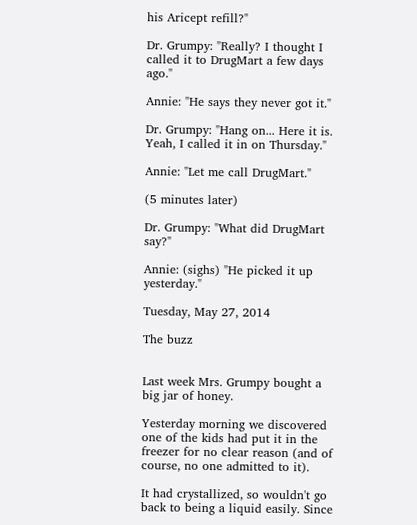his Aricept refill?"

Dr. Grumpy: "Really? I thought I called it to DrugMart a few days ago."

Annie: "He says they never got it."

Dr. Grumpy: "Hang on... Here it is. Yeah, I called it in on Thursday."

Annie: "Let me call DrugMart."

(5 minutes later)

Dr. Grumpy: "What did DrugMart say?"

Annie: (sighs) "He picked it up yesterday."

Tuesday, May 27, 2014

The buzz


Last week Mrs. Grumpy bought a big jar of honey.

Yesterday morning we discovered one of the kids had put it in the freezer for no clear reason (and of course, no one admitted to it).

It had crystallized, so wouldn't go back to being a liquid easily. Since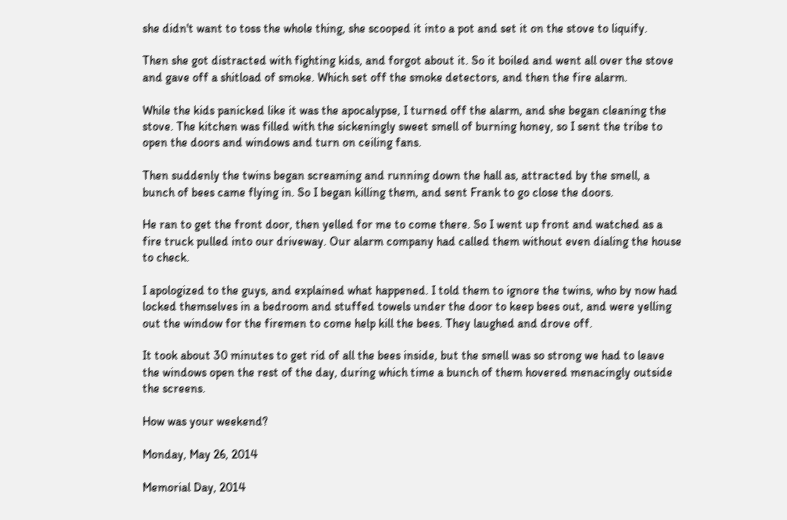she didn't want to toss the whole thing, she scooped it into a pot and set it on the stove to liquify.

Then she got distracted with fighting kids, and forgot about it. So it boiled and went all over the stove and gave off a shitload of smoke. Which set off the smoke detectors, and then the fire alarm.

While the kids panicked like it was the apocalypse, I turned off the alarm, and she began cleaning the stove. The kitchen was filled with the sickeningly sweet smell of burning honey, so I sent the tribe to open the doors and windows and turn on ceiling fans.

Then suddenly the twins began screaming and running down the hall as, attracted by the smell, a bunch of bees came flying in. So I began killing them, and sent Frank to go close the doors.

He ran to get the front door, then yelled for me to come there. So I went up front and watched as a fire truck pulled into our driveway. Our alarm company had called them without even dialing the house to check.

I apologized to the guys, and explained what happened. I told them to ignore the twins, who by now had locked themselves in a bedroom and stuffed towels under the door to keep bees out, and were yelling out the window for the firemen to come help kill the bees. They laughed and drove off.

It took about 30 minutes to get rid of all the bees inside, but the smell was so strong we had to leave the windows open the rest of the day, during which time a bunch of them hovered menacingly outside the screens.

How was your weekend?

Monday, May 26, 2014

Memorial Day, 2014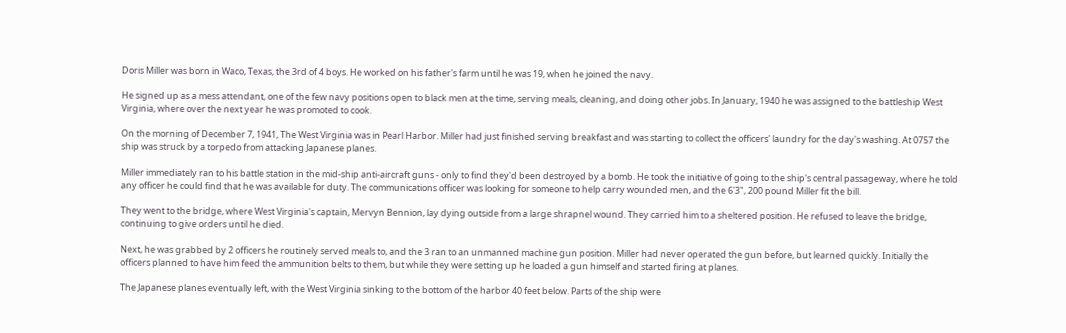Doris Miller was born in Waco, Texas, the 3rd of 4 boys. He worked on his father's farm until he was 19, when he joined the navy.

He signed up as a mess attendant, one of the few navy positions open to black men at the time, serving meals, cleaning, and doing other jobs. In January, 1940 he was assigned to the battleship West Virginia, where over the next year he was promoted to cook.

On the morning of December 7, 1941, The West Virginia was in Pearl Harbor. Miller had just finished serving breakfast and was starting to collect the officers' laundry for the day's washing. At 0757 the ship was struck by a torpedo from attacking Japanese planes.

Miller immediately ran to his battle station in the mid-ship anti-aircraft guns - only to find they'd been destroyed by a bomb. He took the initiative of going to the ship's central passageway, where he told any officer he could find that he was available for duty. The communications officer was looking for someone to help carry wounded men, and the 6'3", 200 pound Miller fit the bill.

They went to the bridge, where West Virginia's captain, Mervyn Bennion, lay dying outside from a large shrapnel wound. They carried him to a sheltered position. He refused to leave the bridge, continuing to give orders until he died.

Next, he was grabbed by 2 officers he routinely served meals to, and the 3 ran to an unmanned machine gun position. Miller had never operated the gun before, but learned quickly. Initially the officers planned to have him feed the ammunition belts to them, but while they were setting up he loaded a gun himself and started firing at planes.

The Japanese planes eventually left, with the West Virginia sinking to the bottom of the harbor 40 feet below. Parts of the ship were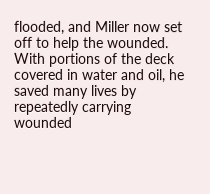flooded, and Miller now set off to help the wounded. With portions of the deck covered in water and oil, he saved many lives by repeatedly carrying wounded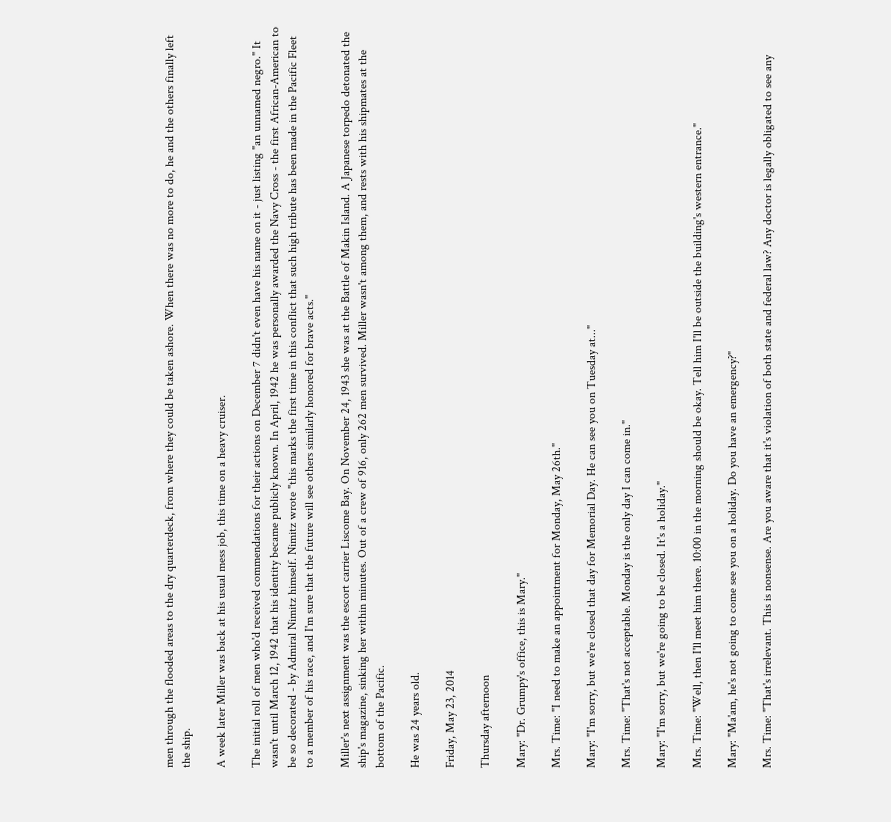men through the flooded areas to the dry quarterdeck, from where they could be taken ashore. When there was no more to do, he and the others finally left the ship.

A week later Miller was back at his usual mess job, this time on a heavy cruiser.

The initial roll of men who'd received commendations for their actions on December 7 didn't even have his name on it - just listing "an unnamed negro." It wasn't until March 12, 1942 that his identity became publicly known. In April, 1942 he was personally awarded the Navy Cross - the first African-American to be so decorated - by Admiral Nimitz himself. Nimitz wrote "this marks the first time in this conflict that such high tribute has been made in the Pacific Fleet to a member of his race, and I'm sure that the future will see others similarly honored for brave acts."

Miller's next assignment was the escort carrier Liscome Bay. On November 24, 1943 she was at the Battle of Makin Island. A Japanese torpedo detonated the ship's magazine, sinking her within minutes. Out of a crew of 916, only 262 men survived. Miller wasn't among them, and rests with his shipmates at the bottom of the Pacific.

He was 24 years old.

Friday, May 23, 2014

Thursday afternoon

Mary: "Dr. Grumpy's office, this is Mary."

Mrs. Time: "I need to make an appointment for Monday, May 26th."

Mary: "I'm sorry, but we're closed that day for Memorial Day. He can see you on Tuesday at..."

Mrs. Time: "That's not acceptable. Monday is the only day I can come in."

Mary: "I'm sorry, but we're going to be closed. It's a holiday."

Mrs. Time: "Well, then I'll meet him there. 10:00 in the morning should be okay. Tell him I'll be outside the building's western entrance."

Mary: "Ma'am, he's not going to come see you on a holiday. Do you have an emergency?"

Mrs. Time: "That's irrelevant. This is nonsense. Are you aware that it's violation of both state and federal law? Any doctor is legally obligated to see any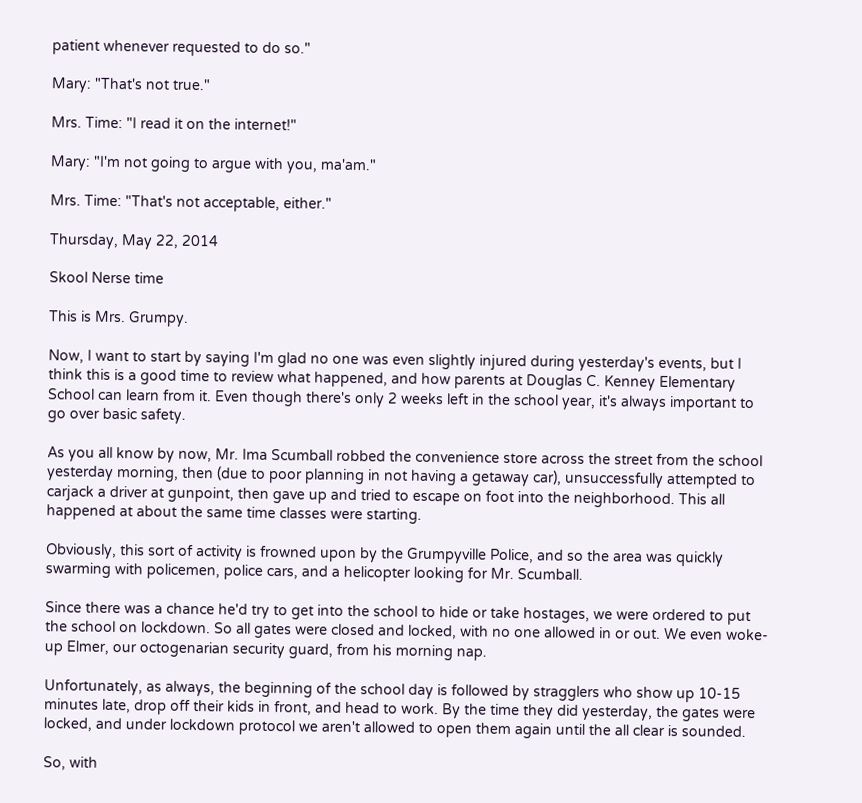patient whenever requested to do so."

Mary: "That's not true."

Mrs. Time: "I read it on the internet!"

Mary: "I'm not going to argue with you, ma'am."

Mrs. Time: "That's not acceptable, either."

Thursday, May 22, 2014

Skool Nerse time

This is Mrs. Grumpy.

Now, I want to start by saying I'm glad no one was even slightly injured during yesterday's events, but I think this is a good time to review what happened, and how parents at Douglas C. Kenney Elementary School can learn from it. Even though there's only 2 weeks left in the school year, it's always important to go over basic safety.

As you all know by now, Mr. Ima Scumball robbed the convenience store across the street from the school yesterday morning, then (due to poor planning in not having a getaway car), unsuccessfully attempted to carjack a driver at gunpoint, then gave up and tried to escape on foot into the neighborhood. This all happened at about the same time classes were starting.

Obviously, this sort of activity is frowned upon by the Grumpyville Police, and so the area was quickly swarming with policemen, police cars, and a helicopter looking for Mr. Scumball.

Since there was a chance he'd try to get into the school to hide or take hostages, we were ordered to put the school on lockdown. So all gates were closed and locked, with no one allowed in or out. We even woke-up Elmer, our octogenarian security guard, from his morning nap.

Unfortunately, as always, the beginning of the school day is followed by stragglers who show up 10-15 minutes late, drop off their kids in front, and head to work. By the time they did yesterday, the gates were locked, and under lockdown protocol we aren't allowed to open them again until the all clear is sounded.

So, with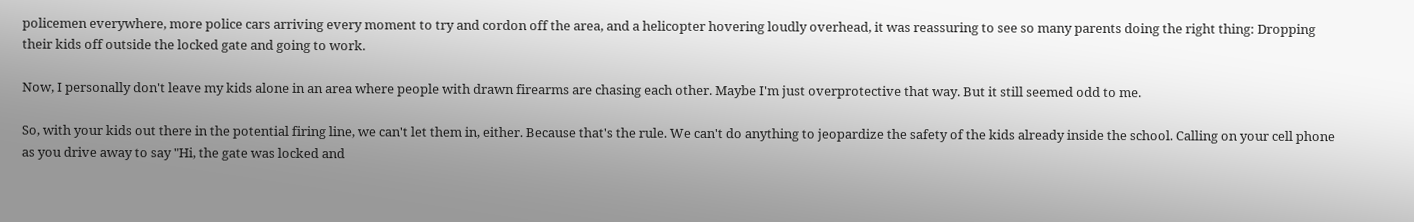policemen everywhere, more police cars arriving every moment to try and cordon off the area, and a helicopter hovering loudly overhead, it was reassuring to see so many parents doing the right thing: Dropping their kids off outside the locked gate and going to work.

Now, I personally don't leave my kids alone in an area where people with drawn firearms are chasing each other. Maybe I'm just overprotective that way. But it still seemed odd to me.

So, with your kids out there in the potential firing line, we can't let them in, either. Because that's the rule. We can't do anything to jeopardize the safety of the kids already inside the school. Calling on your cell phone as you drive away to say "Hi, the gate was locked and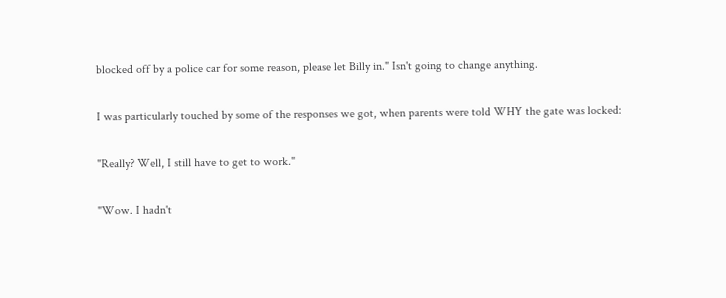blocked off by a police car for some reason, please let Billy in." Isn't going to change anything.

I was particularly touched by some of the responses we got, when parents were told WHY the gate was locked:

"Really? Well, I still have to get to work."

"Wow. I hadn't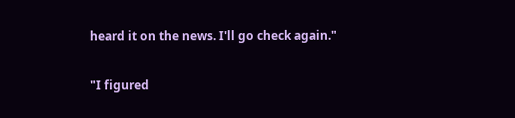heard it on the news. I'll go check again."

"I figured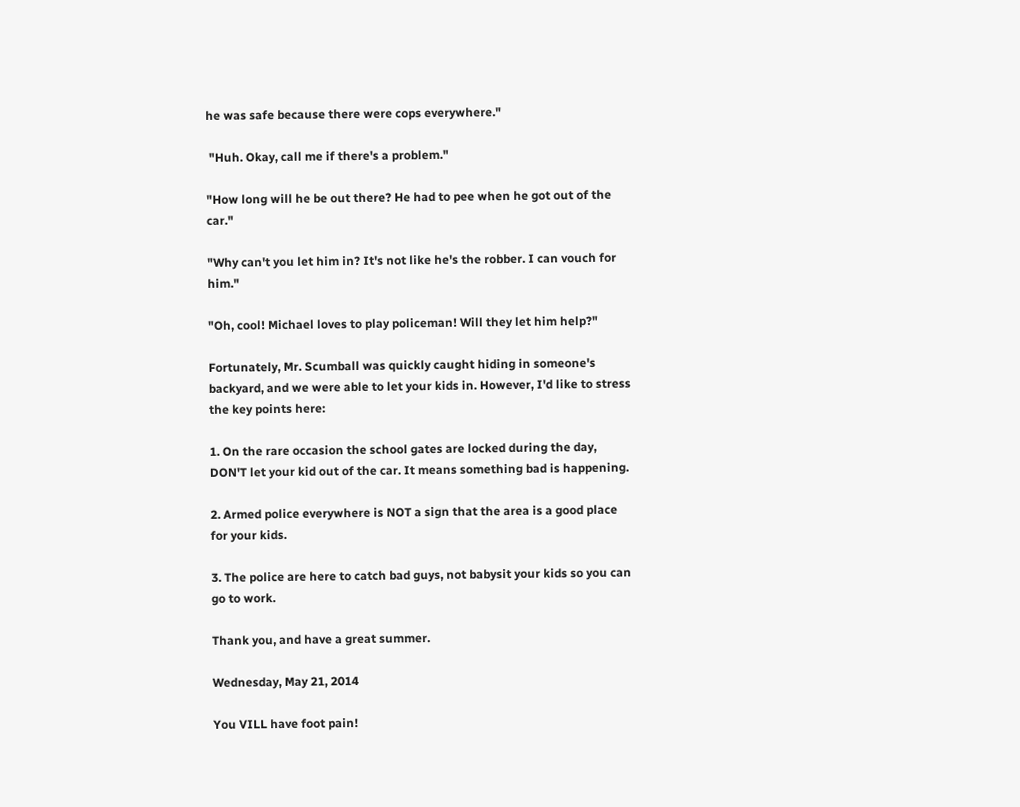he was safe because there were cops everywhere."

 "Huh. Okay, call me if there's a problem."

"How long will he be out there? He had to pee when he got out of the car."

"Why can't you let him in? It's not like he's the robber. I can vouch for him."

"Oh, cool! Michael loves to play policeman! Will they let him help?"

Fortunately, Mr. Scumball was quickly caught hiding in someone's backyard, and we were able to let your kids in. However, I'd like to stress the key points here:

1. On the rare occasion the school gates are locked during the day, DON'T let your kid out of the car. It means something bad is happening.

2. Armed police everywhere is NOT a sign that the area is a good place for your kids.

3. The police are here to catch bad guys, not babysit your kids so you can go to work.

Thank you, and have a great summer.

Wednesday, May 21, 2014

You VILL have foot pain!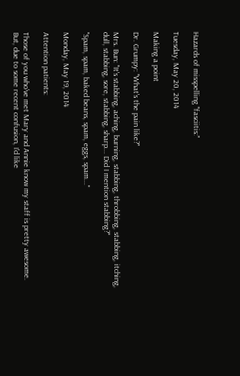Hazards of misspelling "fasciitis:"

Tuesday, May 20, 2014

Making a point

Dr. Grumpy: "What's the pain like?"

Mrs. Bun: "It's stabbing, aching, burning, stabbing, throbbing, stabbing, itching, dull, stabbing, sore, stabbing, sharp... Did I mention stabbing?"

"Spam, spam, baked beans, spam, eggs, spam..."

Monday, May 19, 2014

Attention patients:

Those of you who've met Mary and Annie know my staff is pretty awesome. But, due to some recent confusion, I'd like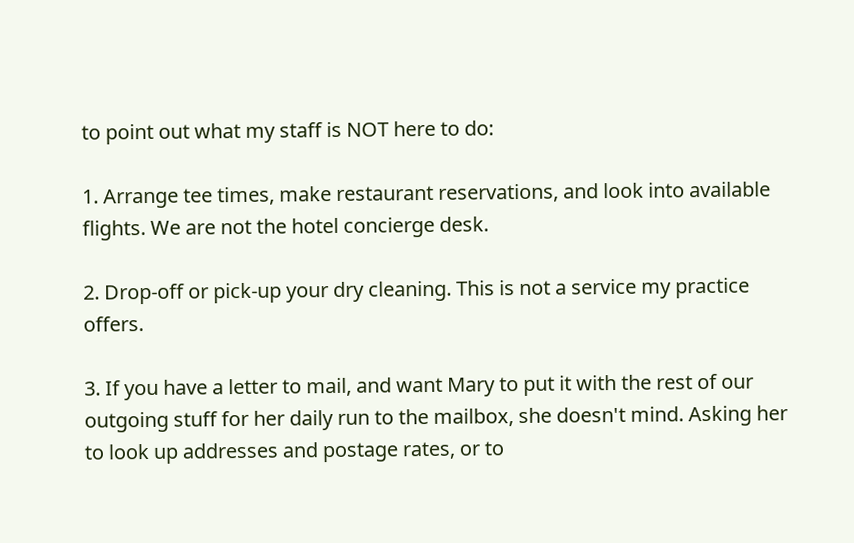to point out what my staff is NOT here to do:

1. Arrange tee times, make restaurant reservations, and look into available flights. We are not the hotel concierge desk.

2. Drop-off or pick-up your dry cleaning. This is not a service my practice offers.

3. If you have a letter to mail, and want Mary to put it with the rest of our outgoing stuff for her daily run to the mailbox, she doesn't mind. Asking her to look up addresses and postage rates, or to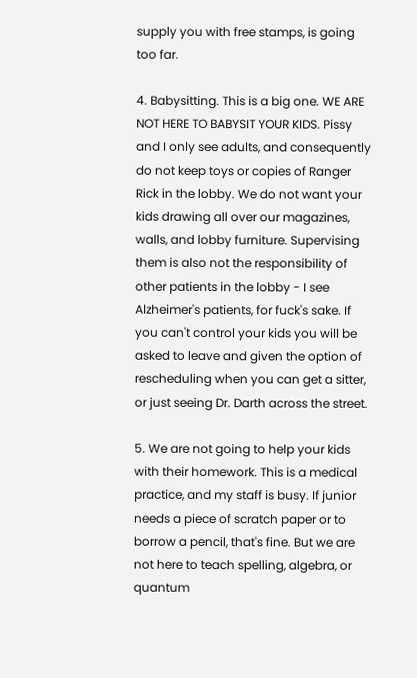supply you with free stamps, is going too far.

4. Babysitting. This is a big one. WE ARE NOT HERE TO BABYSIT YOUR KIDS. Pissy and I only see adults, and consequently do not keep toys or copies of Ranger Rick in the lobby. We do not want your kids drawing all over our magazines, walls, and lobby furniture. Supervising them is also not the responsibility of other patients in the lobby - I see Alzheimer's patients, for fuck's sake. If you can't control your kids you will be asked to leave and given the option of rescheduling when you can get a sitter, or just seeing Dr. Darth across the street.

5. We are not going to help your kids with their homework. This is a medical practice, and my staff is busy. If junior needs a piece of scratch paper or to borrow a pencil, that's fine. But we are not here to teach spelling, algebra, or quantum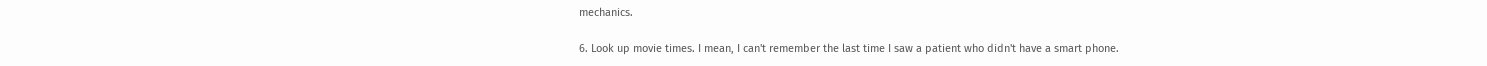mechanics.

6. Look up movie times. I mean, I can't remember the last time I saw a patient who didn't have a smart phone.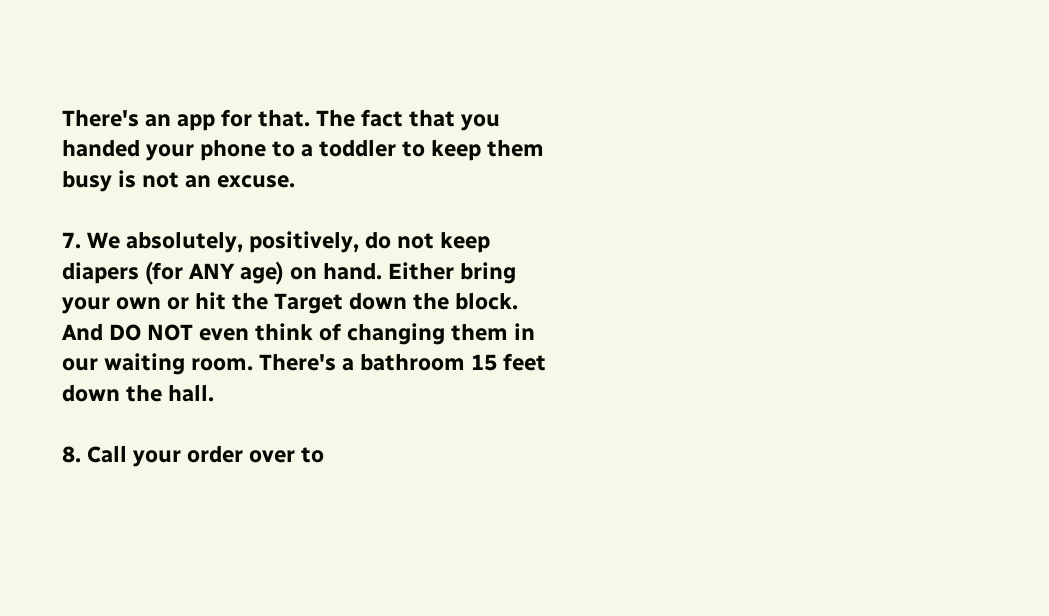There's an app for that. The fact that you handed your phone to a toddler to keep them busy is not an excuse.

7. We absolutely, positively, do not keep diapers (for ANY age) on hand. Either bring your own or hit the Target down the block. And DO NOT even think of changing them in our waiting room. There's a bathroom 15 feet down the hall.

8. Call your order over to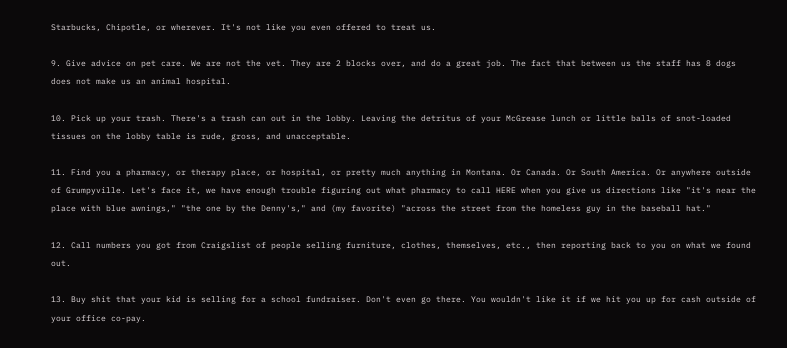Starbucks, Chipotle, or wherever. It's not like you even offered to treat us.

9. Give advice on pet care. We are not the vet. They are 2 blocks over, and do a great job. The fact that between us the staff has 8 dogs does not make us an animal hospital.

10. Pick up your trash. There's a trash can out in the lobby. Leaving the detritus of your McGrease lunch or little balls of snot-loaded tissues on the lobby table is rude, gross, and unacceptable.

11. Find you a pharmacy, or therapy place, or hospital, or pretty much anything in Montana. Or Canada. Or South America. Or anywhere outside of Grumpyville. Let's face it, we have enough trouble figuring out what pharmacy to call HERE when you give us directions like "it's near the place with blue awnings," "the one by the Denny's," and (my favorite) "across the street from the homeless guy in the baseball hat."

12. Call numbers you got from Craigslist of people selling furniture, clothes, themselves, etc., then reporting back to you on what we found out.

13. Buy shit that your kid is selling for a school fundraiser. Don't even go there. You wouldn't like it if we hit you up for cash outside of your office co-pay.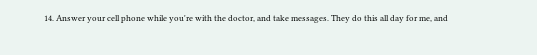14. Answer your cell phone while you're with the doctor, and take messages. They do this all day for me, and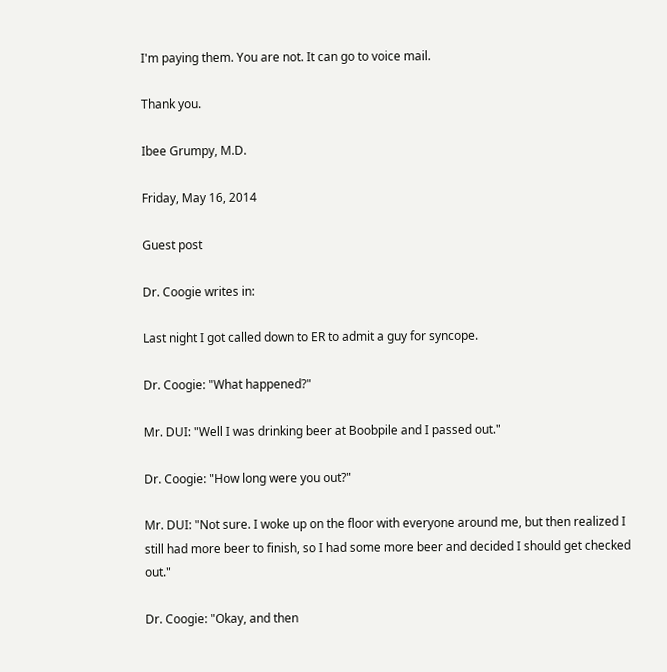I'm paying them. You are not. It can go to voice mail.

Thank you.

Ibee Grumpy, M.D.

Friday, May 16, 2014

Guest post

Dr. Coogie writes in:

Last night I got called down to ER to admit a guy for syncope.

Dr. Coogie: "What happened?"

Mr. DUI: "Well I was drinking beer at Boobpile and I passed out."

Dr. Coogie: "How long were you out?"

Mr. DUI: "Not sure. I woke up on the floor with everyone around me, but then realized I still had more beer to finish, so I had some more beer and decided I should get checked out."

Dr. Coogie: "Okay, and then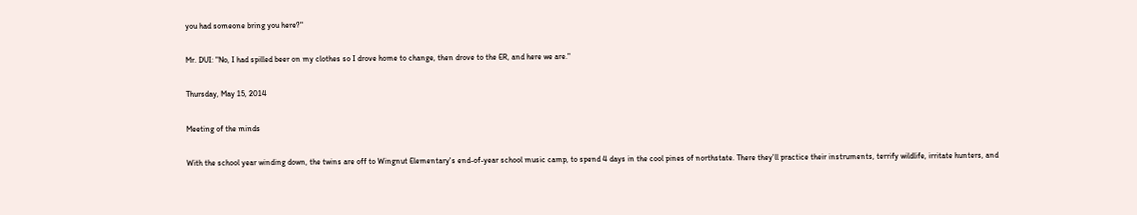you had someone bring you here?"

Mr. DUI: "No, I had spilled beer on my clothes so I drove home to change, then drove to the ER, and here we are."

Thursday, May 15, 2014

Meeting of the minds

With the school year winding down, the twins are off to Wingnut Elementary's end-of-year school music camp, to spend 4 days in the cool pines of northstate. There they'll practice their instruments, terrify wildlife, irritate hunters, and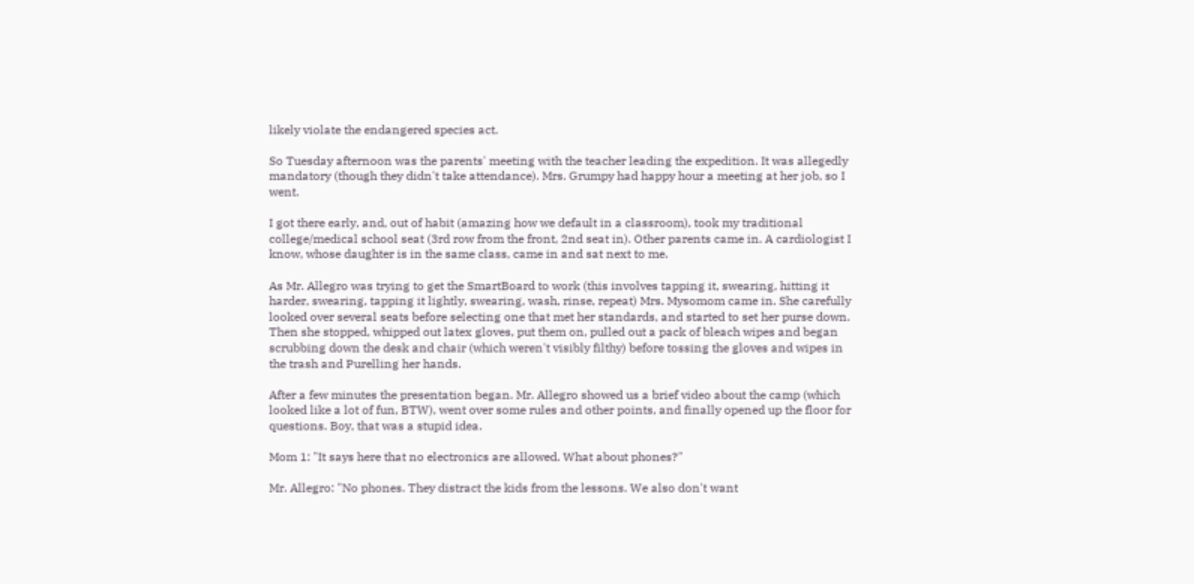likely violate the endangered species act.

So Tuesday afternoon was the parents' meeting with the teacher leading the expedition. It was allegedly mandatory (though they didn't take attendance). Mrs. Grumpy had happy hour a meeting at her job, so I went.

I got there early, and, out of habit (amazing how we default in a classroom), took my traditional college/medical school seat (3rd row from the front, 2nd seat in). Other parents came in. A cardiologist I know, whose daughter is in the same class, came in and sat next to me.

As Mr. Allegro was trying to get the SmartBoard to work (this involves tapping it, swearing, hitting it harder, swearing, tapping it lightly, swearing, wash, rinse, repeat) Mrs. Mysomom came in. She carefully looked over several seats before selecting one that met her standards, and started to set her purse down. Then she stopped, whipped out latex gloves, put them on, pulled out a pack of bleach wipes and began scrubbing down the desk and chair (which weren't visibly filthy) before tossing the gloves and wipes in the trash and Purelling her hands.

After a few minutes the presentation began. Mr. Allegro showed us a brief video about the camp (which looked like a lot of fun, BTW), went over some rules and other points, and finally opened up the floor for questions. Boy, that was a stupid idea.

Mom 1: "It says here that no electronics are allowed. What about phones?"

Mr. Allegro: "No phones. They distract the kids from the lessons. We also don't want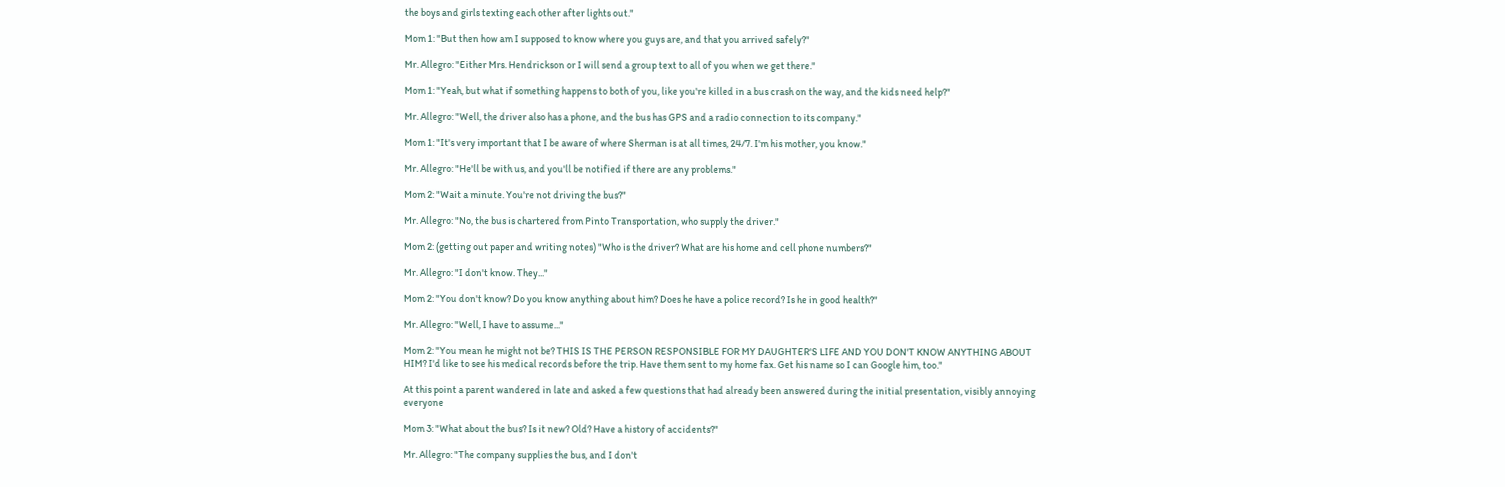the boys and girls texting each other after lights out."

Mom 1: "But then how am I supposed to know where you guys are, and that you arrived safely?"

Mr. Allegro: "Either Mrs. Hendrickson or I will send a group text to all of you when we get there."

Mom 1: "Yeah, but what if something happens to both of you, like you're killed in a bus crash on the way, and the kids need help?"

Mr. Allegro: "Well, the driver also has a phone, and the bus has GPS and a radio connection to its company."

Mom 1: "It's very important that I be aware of where Sherman is at all times, 24/7. I'm his mother, you know."

Mr. Allegro: "He'll be with us, and you'll be notified if there are any problems."

Mom 2: "Wait a minute. You're not driving the bus?"

Mr. Allegro: "No, the bus is chartered from Pinto Transportation, who supply the driver."

Mom 2: (getting out paper and writing notes) "Who is the driver? What are his home and cell phone numbers?"

Mr. Allegro: "I don't know. They..."

Mom 2: "You don't know? Do you know anything about him? Does he have a police record? Is he in good health?"

Mr. Allegro: "Well, I have to assume..."

Mom 2: "You mean he might not be? THIS IS THE PERSON RESPONSIBLE FOR MY DAUGHTER'S LIFE AND YOU DON'T KNOW ANYTHING ABOUT HIM? I'd like to see his medical records before the trip. Have them sent to my home fax. Get his name so I can Google him, too."

At this point a parent wandered in late and asked a few questions that had already been answered during the initial presentation, visibly annoying everyone

Mom 3: "What about the bus? Is it new? Old? Have a history of accidents?"

Mr. Allegro: "The company supplies the bus, and I don't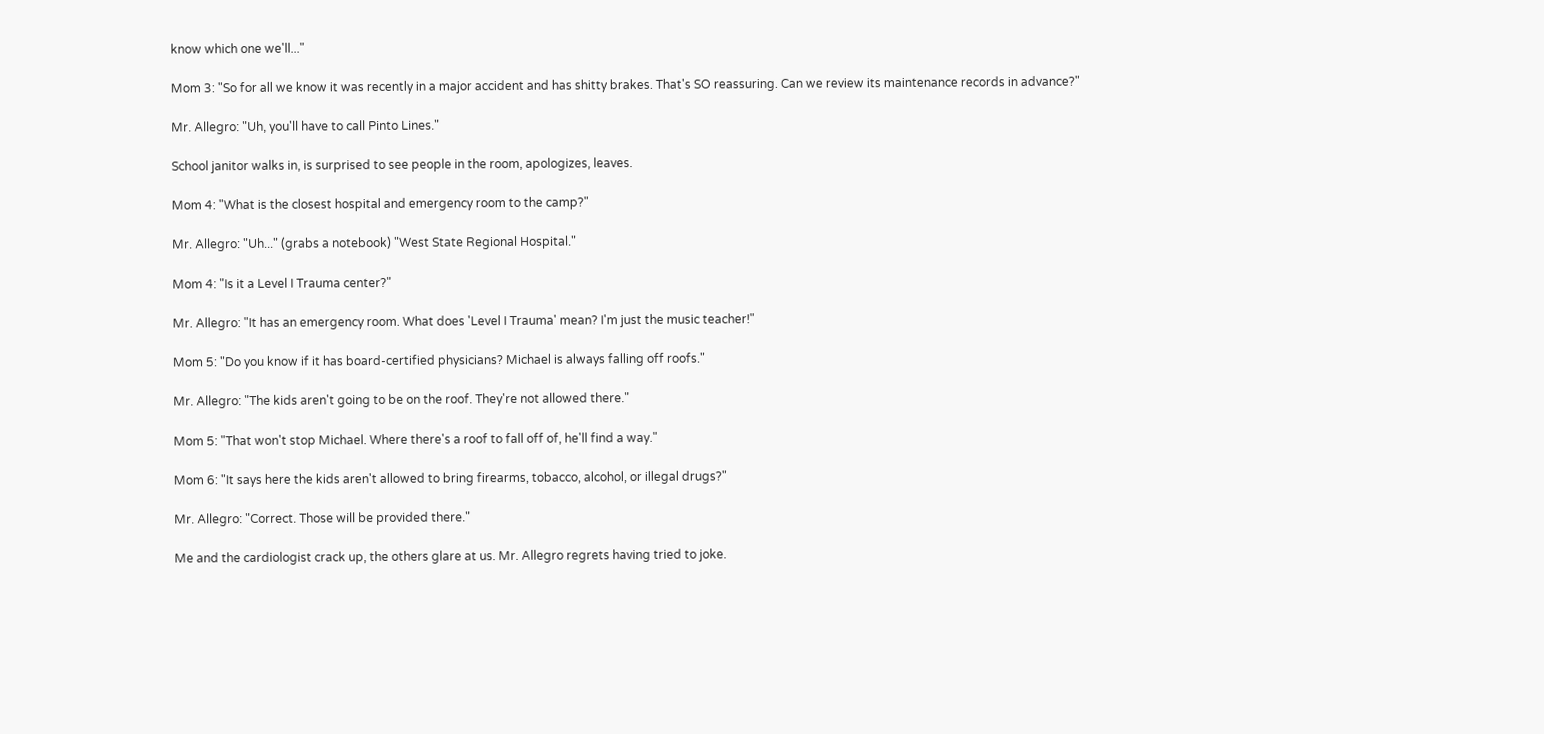know which one we'll..."

Mom 3: "So for all we know it was recently in a major accident and has shitty brakes. That's SO reassuring. Can we review its maintenance records in advance?"

Mr. Allegro: "Uh, you'll have to call Pinto Lines."

School janitor walks in, is surprised to see people in the room, apologizes, leaves.

Mom 4: "What is the closest hospital and emergency room to the camp?"

Mr. Allegro: "Uh..." (grabs a notebook) "West State Regional Hospital."

Mom 4: "Is it a Level I Trauma center?"

Mr. Allegro: "It has an emergency room. What does 'Level I Trauma' mean? I'm just the music teacher!"

Mom 5: "Do you know if it has board-certified physicians? Michael is always falling off roofs."

Mr. Allegro: "The kids aren't going to be on the roof. They're not allowed there."

Mom 5: "That won't stop Michael. Where there's a roof to fall off of, he'll find a way."

Mom 6: "It says here the kids aren't allowed to bring firearms, tobacco, alcohol, or illegal drugs?"

Mr. Allegro: "Correct. Those will be provided there."

Me and the cardiologist crack up, the others glare at us. Mr. Allegro regrets having tried to joke.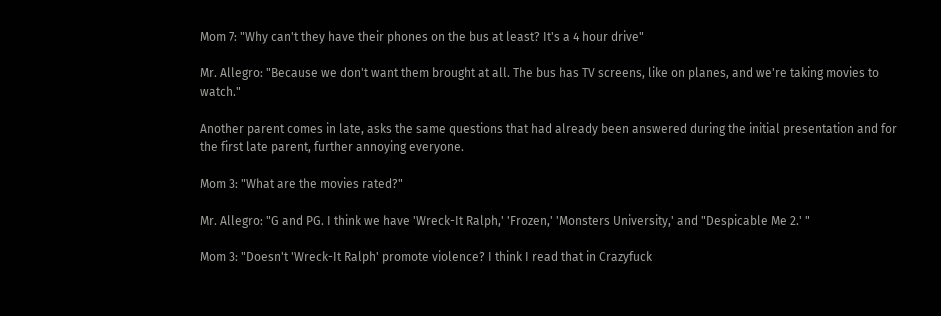Mom 7: "Why can't they have their phones on the bus at least? It's a 4 hour drive"

Mr. Allegro: "Because we don't want them brought at all. The bus has TV screens, like on planes, and we're taking movies to watch."

Another parent comes in late, asks the same questions that had already been answered during the initial presentation and for the first late parent, further annoying everyone.

Mom 3: "What are the movies rated?"

Mr. Allegro: "G and PG. I think we have 'Wreck-It Ralph,' 'Frozen,' 'Monsters University,' and "Despicable Me 2.' "

Mom 3: "Doesn't 'Wreck-It Ralph' promote violence? I think I read that in Crazyfuck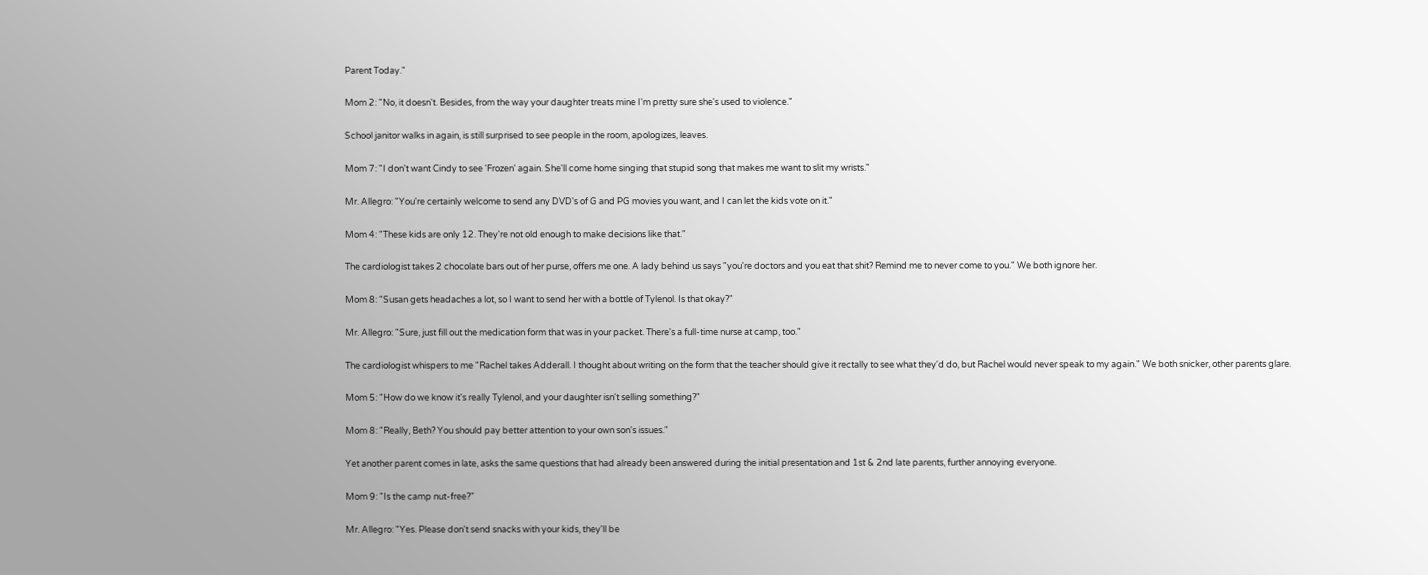Parent Today."

Mom 2: "No, it doesn't. Besides, from the way your daughter treats mine I'm pretty sure she's used to violence."

School janitor walks in again, is still surprised to see people in the room, apologizes, leaves.

Mom 7: "I don't want Cindy to see 'Frozen' again. She'll come home singing that stupid song that makes me want to slit my wrists."

Mr. Allegro: "You're certainly welcome to send any DVD's of G and PG movies you want, and I can let the kids vote on it."

Mom 4: "These kids are only 12. They're not old enough to make decisions like that."

The cardiologist takes 2 chocolate bars out of her purse, offers me one. A lady behind us says "you're doctors and you eat that shit? Remind me to never come to you." We both ignore her.

Mom 8: "Susan gets headaches a lot, so I want to send her with a bottle of Tylenol. Is that okay?"

Mr. Allegro: "Sure, just fill out the medication form that was in your packet. There's a full-time nurse at camp, too."

The cardiologist whispers to me "Rachel takes Adderall. I thought about writing on the form that the teacher should give it rectally to see what they'd do, but Rachel would never speak to my again." We both snicker, other parents glare.

Mom 5: "How do we know it's really Tylenol, and your daughter isn't selling something?"

Mom 8: "Really, Beth? You should pay better attention to your own son's issues."

Yet another parent comes in late, asks the same questions that had already been answered during the initial presentation and 1st & 2nd late parents, further annoying everyone.

Mom 9: "Is the camp nut-free?"

Mr. Allegro: "Yes. Please don't send snacks with your kids, they'll be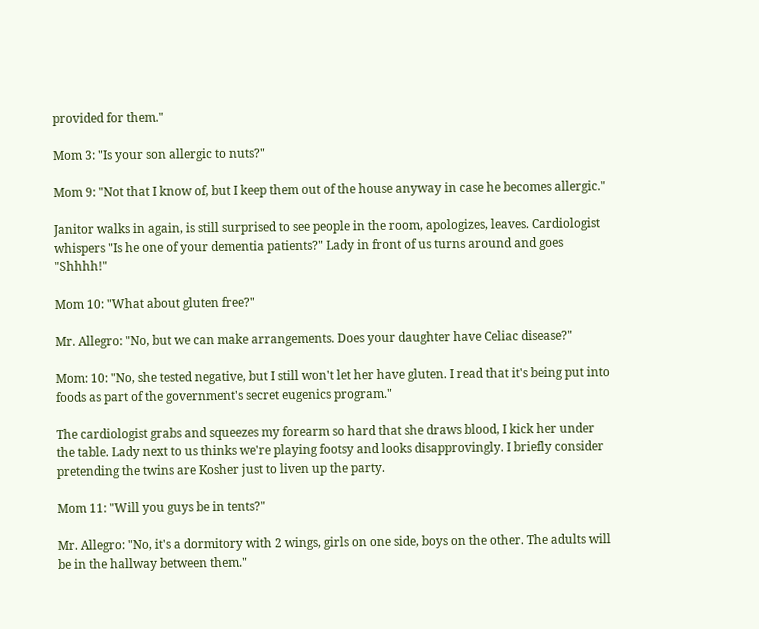provided for them."

Mom 3: "Is your son allergic to nuts?"

Mom 9: "Not that I know of, but I keep them out of the house anyway in case he becomes allergic."

Janitor walks in again, is still surprised to see people in the room, apologizes, leaves. Cardiologist whispers "Is he one of your dementia patients?" Lady in front of us turns around and goes "Shhhh!"

Mom 10: "What about gluten free?"

Mr. Allegro: "No, but we can make arrangements. Does your daughter have Celiac disease?"

Mom: 10: "No, she tested negative, but I still won't let her have gluten. I read that it's being put into foods as part of the government's secret eugenics program."

The cardiologist grabs and squeezes my forearm so hard that she draws blood, I kick her under the table. Lady next to us thinks we're playing footsy and looks disapprovingly. I briefly consider pretending the twins are Kosher just to liven up the party.

Mom 11: "Will you guys be in tents?"

Mr. Allegro: "No, it's a dormitory with 2 wings, girls on one side, boys on the other. The adults will be in the hallway between them."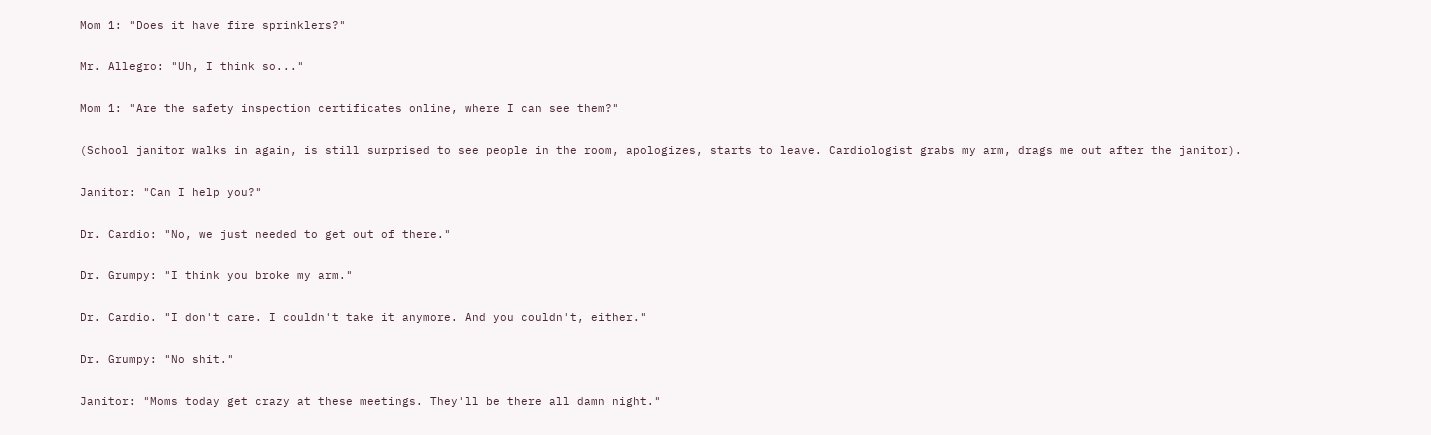Mom 1: "Does it have fire sprinklers?"

Mr. Allegro: "Uh, I think so..."

Mom 1: "Are the safety inspection certificates online, where I can see them?"

(School janitor walks in again, is still surprised to see people in the room, apologizes, starts to leave. Cardiologist grabs my arm, drags me out after the janitor).

Janitor: "Can I help you?"

Dr. Cardio: "No, we just needed to get out of there."

Dr. Grumpy: "I think you broke my arm."

Dr. Cardio. "I don't care. I couldn't take it anymore. And you couldn't, either."

Dr. Grumpy: "No shit."

Janitor: "Moms today get crazy at these meetings. They'll be there all damn night."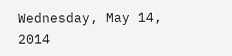Wednesday, May 14, 2014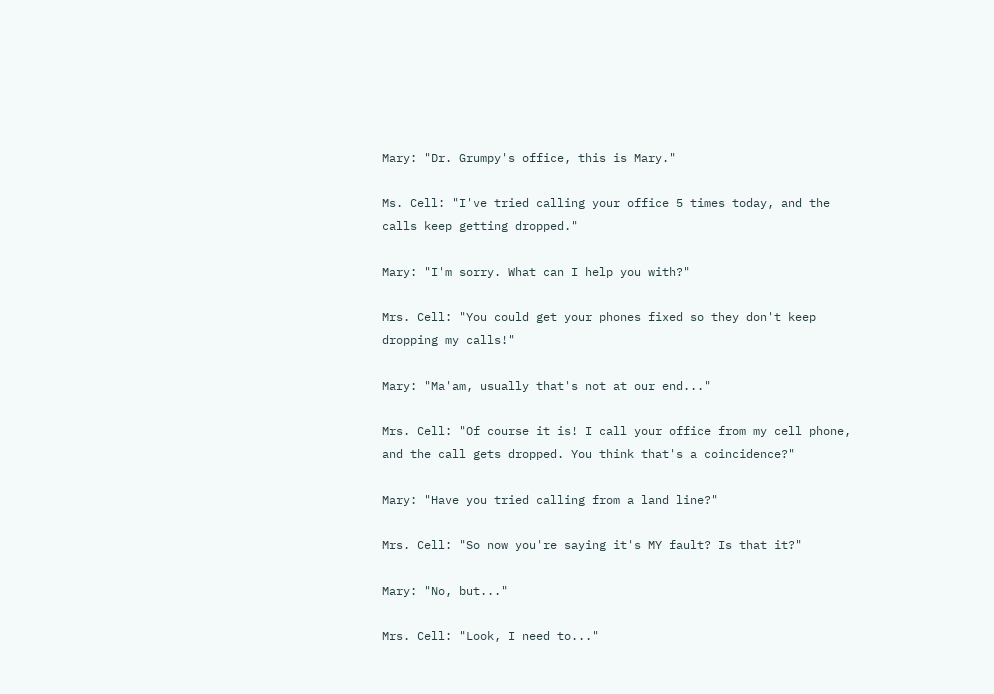Mary: "Dr. Grumpy's office, this is Mary."

Ms. Cell: "I've tried calling your office 5 times today, and the calls keep getting dropped."

Mary: "I'm sorry. What can I help you with?"

Mrs. Cell: "You could get your phones fixed so they don't keep dropping my calls!"

Mary: "Ma'am, usually that's not at our end..."

Mrs. Cell: "Of course it is! I call your office from my cell phone, and the call gets dropped. You think that's a coincidence?"

Mary: "Have you tried calling from a land line?"

Mrs. Cell: "So now you're saying it's MY fault? Is that it?"

Mary: "No, but..."

Mrs. Cell: "Look, I need to..."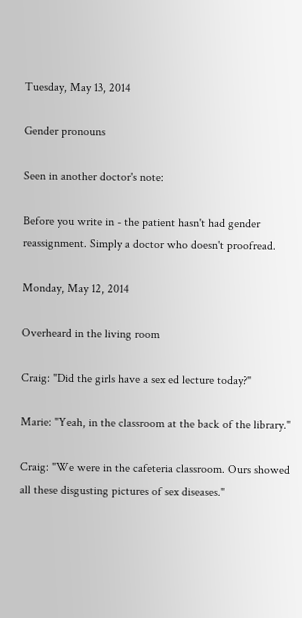Tuesday, May 13, 2014

Gender pronouns

Seen in another doctor's note:

Before you write in - the patient hasn't had gender reassignment. Simply a doctor who doesn't proofread.

Monday, May 12, 2014

Overheard in the living room

Craig: "Did the girls have a sex ed lecture today?"

Marie: "Yeah, in the classroom at the back of the library."

Craig: "We were in the cafeteria classroom. Ours showed all these disgusting pictures of sex diseases."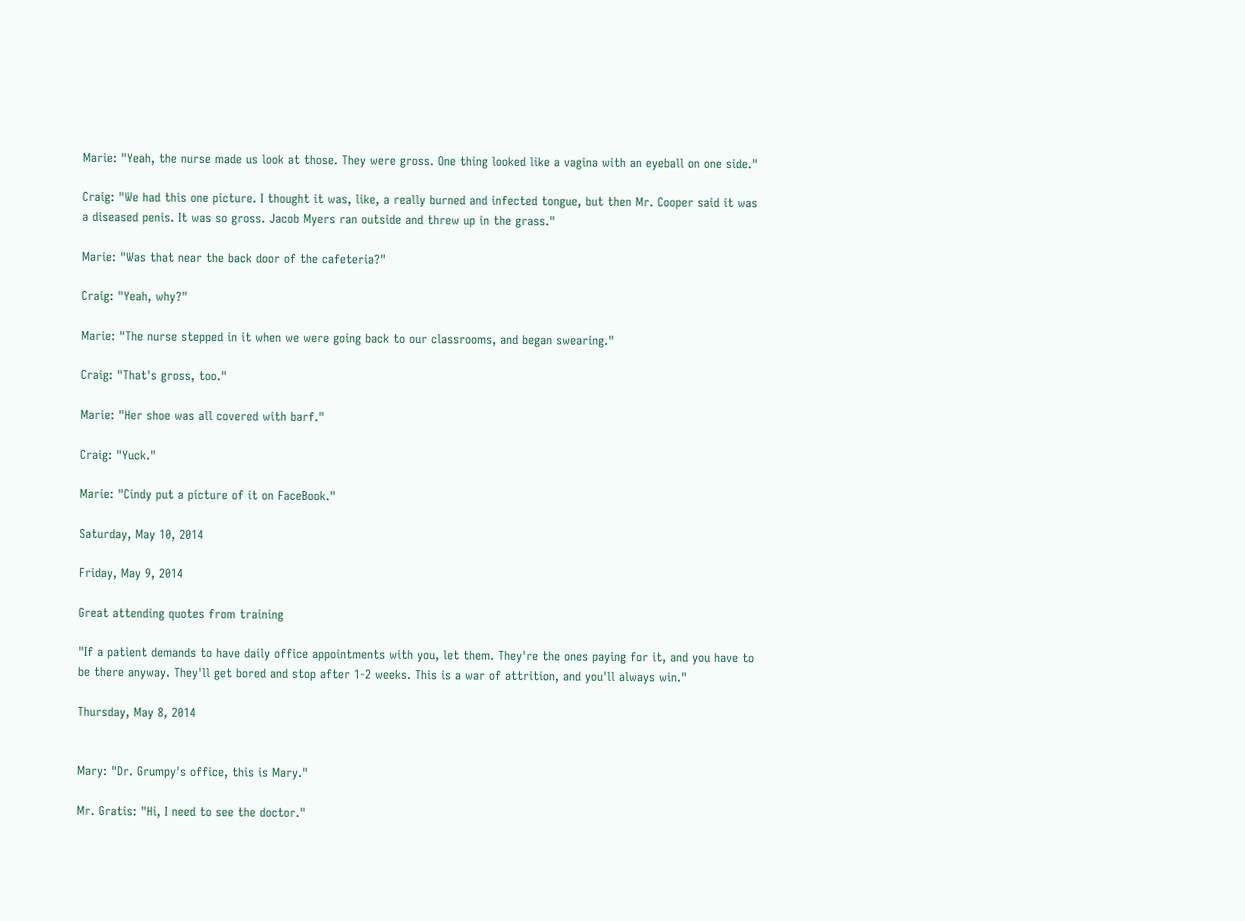Marie: "Yeah, the nurse made us look at those. They were gross. One thing looked like a vagina with an eyeball on one side."

Craig: "We had this one picture. I thought it was, like, a really burned and infected tongue, but then Mr. Cooper said it was a diseased penis. It was so gross. Jacob Myers ran outside and threw up in the grass."

Marie: "Was that near the back door of the cafeteria?"

Craig: "Yeah, why?"

Marie: "The nurse stepped in it when we were going back to our classrooms, and began swearing."

Craig: "That's gross, too."

Marie: "Her shoe was all covered with barf."

Craig: "Yuck."

Marie: "Cindy put a picture of it on FaceBook."

Saturday, May 10, 2014

Friday, May 9, 2014

Great attending quotes from training

"If a patient demands to have daily office appointments with you, let them. They're the ones paying for it, and you have to be there anyway. They'll get bored and stop after 1-2 weeks. This is a war of attrition, and you'll always win."

Thursday, May 8, 2014


Mary: "Dr. Grumpy's office, this is Mary."

Mr. Gratis: "Hi, I need to see the doctor."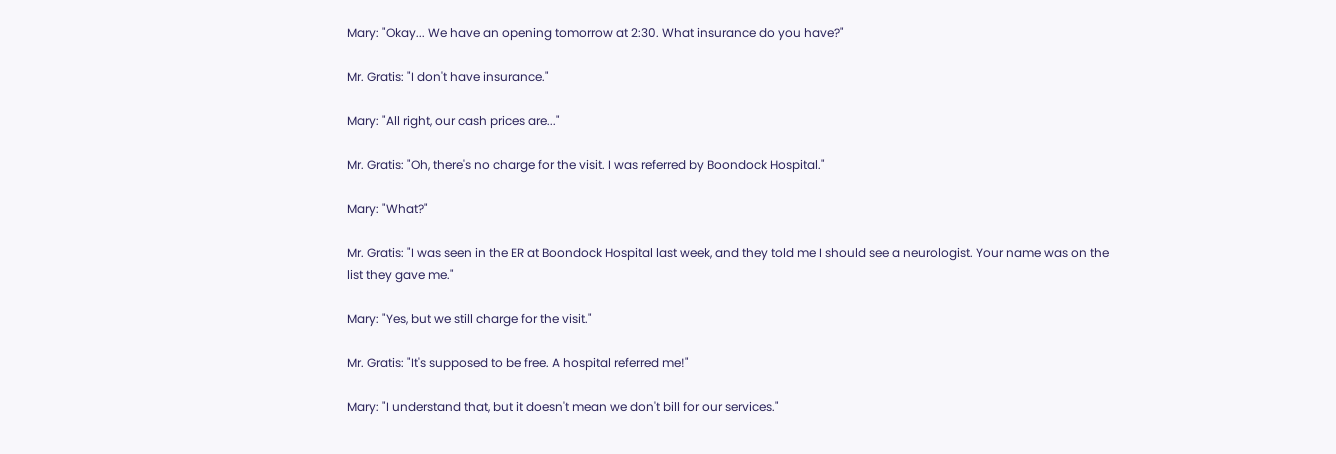Mary: "Okay... We have an opening tomorrow at 2:30. What insurance do you have?"

Mr. Gratis: "I don't have insurance."

Mary: "All right, our cash prices are..."

Mr. Gratis: "Oh, there's no charge for the visit. I was referred by Boondock Hospital."

Mary: "What?"

Mr. Gratis: "I was seen in the ER at Boondock Hospital last week, and they told me I should see a neurologist. Your name was on the list they gave me."

Mary: "Yes, but we still charge for the visit."

Mr. Gratis: "It's supposed to be free. A hospital referred me!"

Mary: "I understand that, but it doesn't mean we don't bill for our services."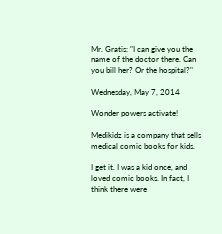Mr. Gratis: "I can give you the name of the doctor there. Can you bill her? Or the hospital?"

Wednesday, May 7, 2014

Wonder powers activate!

Medikidz is a company that sells medical comic books for kids.

I get it. I was a kid once, and loved comic books. In fact, I think there were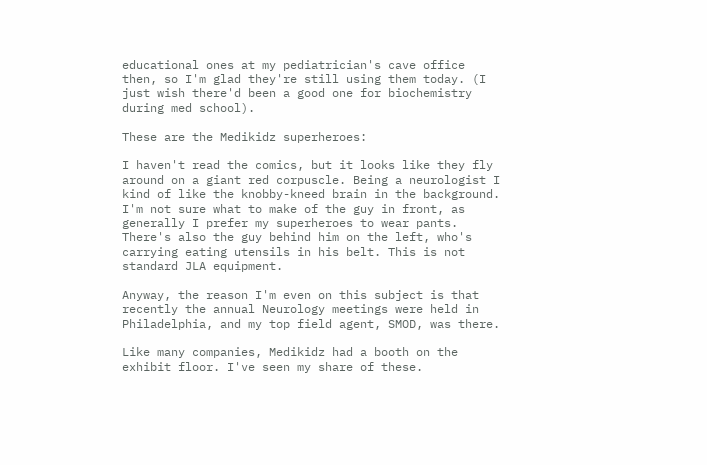educational ones at my pediatrician's cave office then, so I'm glad they're still using them today. (I just wish there'd been a good one for biochemistry during med school).

These are the Medikidz superheroes:

I haven't read the comics, but it looks like they fly around on a giant red corpuscle. Being a neurologist I kind of like the knobby-kneed brain in the background. I'm not sure what to make of the guy in front, as generally I prefer my superheroes to wear pants. There's also the guy behind him on the left, who's carrying eating utensils in his belt. This is not standard JLA equipment.

Anyway, the reason I'm even on this subject is that recently the annual Neurology meetings were held in Philadelphia, and my top field agent, SMOD, was there.

Like many companies, Medikidz had a booth on the exhibit floor. I've seen my share of these.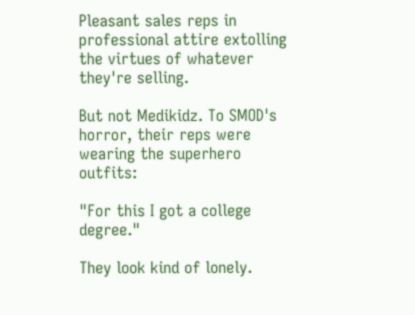Pleasant sales reps in professional attire extolling the virtues of whatever they're selling.

But not Medikidz. To SMOD's horror, their reps were wearing the superhero outfits:

"For this I got a college degree."

They look kind of lonely.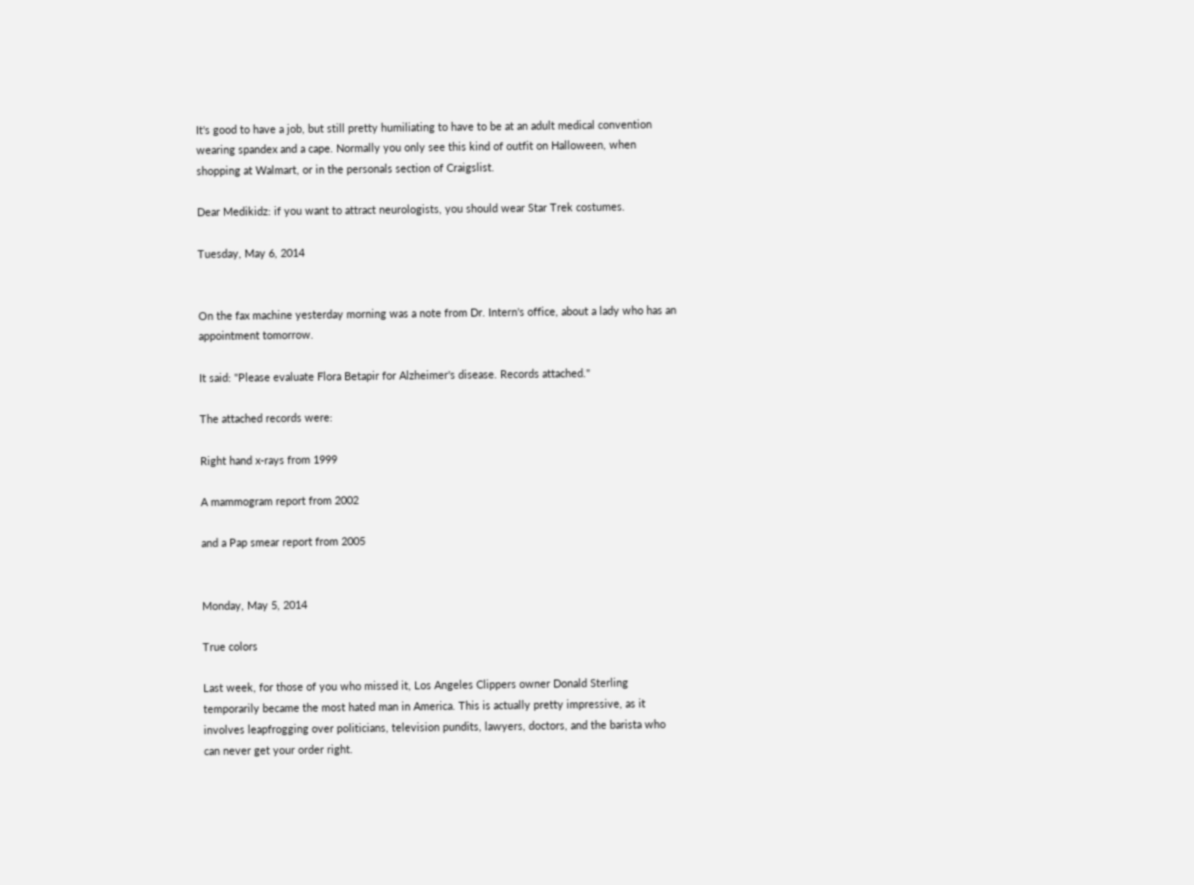It's good to have a job, but still pretty humiliating to have to be at an adult medical convention wearing spandex and a cape. Normally you only see this kind of outfit on Halloween, when shopping at Walmart, or in the personals section of Craigslist.

Dear Medikidz: if you want to attract neurologists, you should wear Star Trek costumes.

Tuesday, May 6, 2014


On the fax machine yesterday morning was a note from Dr. Intern's office, about a lady who has an appointment tomorrow.

It said: "Please evaluate Flora Betapir for Alzheimer's disease. Records attached."

The attached records were:

Right hand x-rays from 1999

A mammogram report from 2002

and a Pap smear report from 2005


Monday, May 5, 2014

True colors

Last week, for those of you who missed it, Los Angeles Clippers owner Donald Sterling temporarily became the most hated man in America. This is actually pretty impressive, as it involves leapfrogging over politicians, television pundits, lawyers, doctors, and the barista who can never get your order right.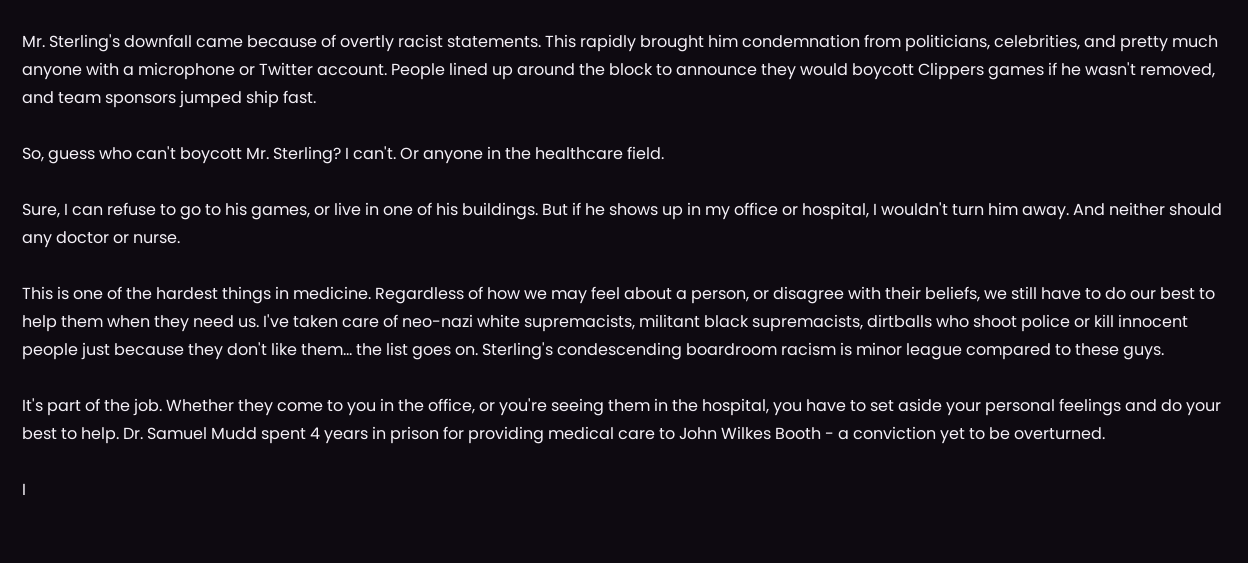Mr. Sterling's downfall came because of overtly racist statements. This rapidly brought him condemnation from politicians, celebrities, and pretty much anyone with a microphone or Twitter account. People lined up around the block to announce they would boycott Clippers games if he wasn't removed, and team sponsors jumped ship fast.

So, guess who can't boycott Mr. Sterling? I can't. Or anyone in the healthcare field.

Sure, I can refuse to go to his games, or live in one of his buildings. But if he shows up in my office or hospital, I wouldn't turn him away. And neither should any doctor or nurse.

This is one of the hardest things in medicine. Regardless of how we may feel about a person, or disagree with their beliefs, we still have to do our best to help them when they need us. I've taken care of neo-nazi white supremacists, militant black supremacists, dirtballs who shoot police or kill innocent people just because they don't like them... the list goes on. Sterling's condescending boardroom racism is minor league compared to these guys.

It's part of the job. Whether they come to you in the office, or you're seeing them in the hospital, you have to set aside your personal feelings and do your best to help. Dr. Samuel Mudd spent 4 years in prison for providing medical care to John Wilkes Booth - a conviction yet to be overturned.

I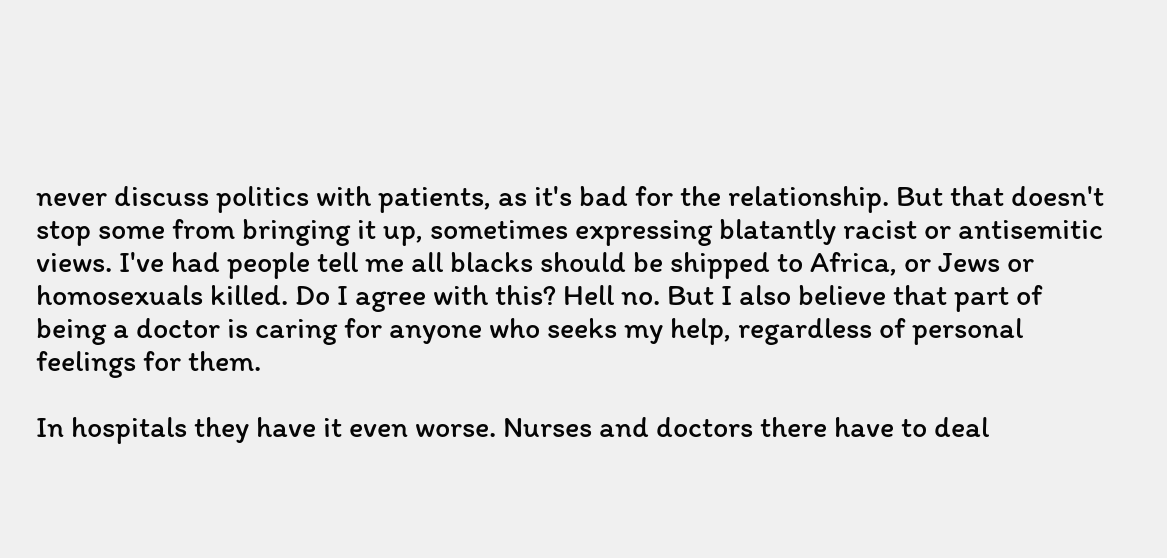never discuss politics with patients, as it's bad for the relationship. But that doesn't stop some from bringing it up, sometimes expressing blatantly racist or antisemitic views. I've had people tell me all blacks should be shipped to Africa, or Jews or homosexuals killed. Do I agree with this? Hell no. But I also believe that part of being a doctor is caring for anyone who seeks my help, regardless of personal feelings for them.

In hospitals they have it even worse. Nurses and doctors there have to deal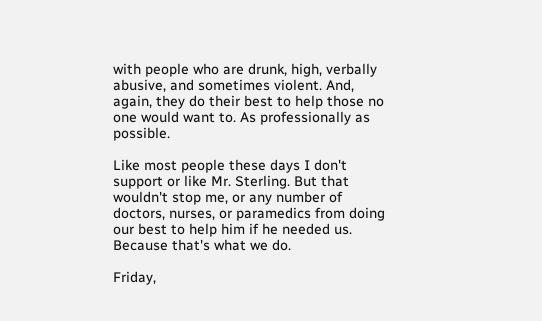with people who are drunk, high, verbally abusive, and sometimes violent. And, again, they do their best to help those no one would want to. As professionally as possible.

Like most people these days I don't support or like Mr. Sterling. But that wouldn't stop me, or any number of doctors, nurses, or paramedics from doing our best to help him if he needed us. Because that's what we do.

Friday,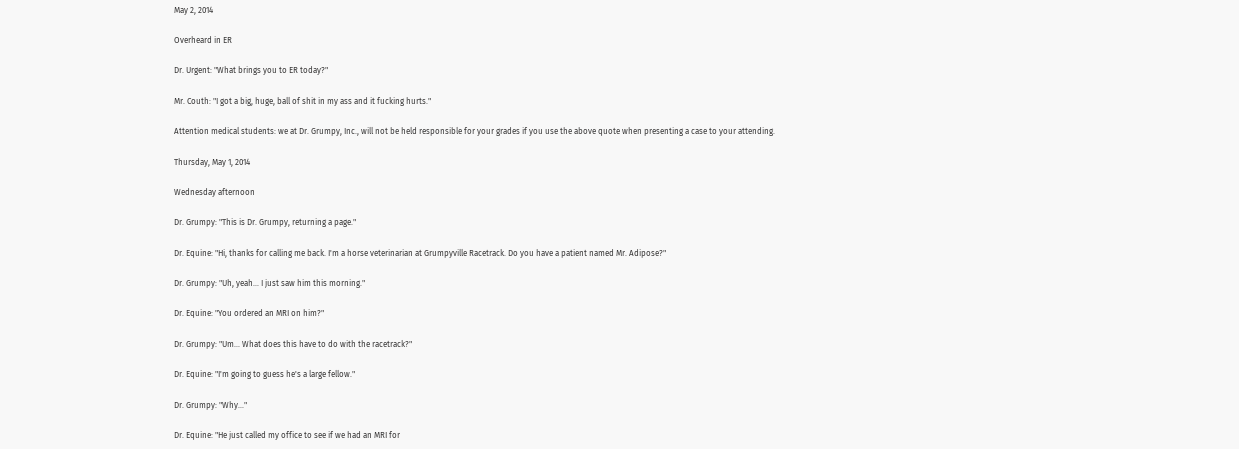May 2, 2014

Overheard in ER

Dr. Urgent: "What brings you to ER today?"

Mr. Couth: "I got a big, huge, ball of shit in my ass and it fucking hurts."

Attention medical students: we at Dr. Grumpy, Inc., will not be held responsible for your grades if you use the above quote when presenting a case to your attending.

Thursday, May 1, 2014

Wednesday afternoon

Dr. Grumpy: "This is Dr. Grumpy, returning a page."

Dr. Equine: "Hi, thanks for calling me back. I'm a horse veterinarian at Grumpyville Racetrack. Do you have a patient named Mr. Adipose?"

Dr. Grumpy: "Uh, yeah... I just saw him this morning."

Dr. Equine: "You ordered an MRI on him?"

Dr. Grumpy: "Um... What does this have to do with the racetrack?"

Dr. Equine: "I'm going to guess he's a large fellow."

Dr. Grumpy: "Why..."

Dr. Equine: "He just called my office to see if we had an MRI for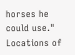horses he could use."
Locations of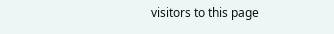visitors to this page